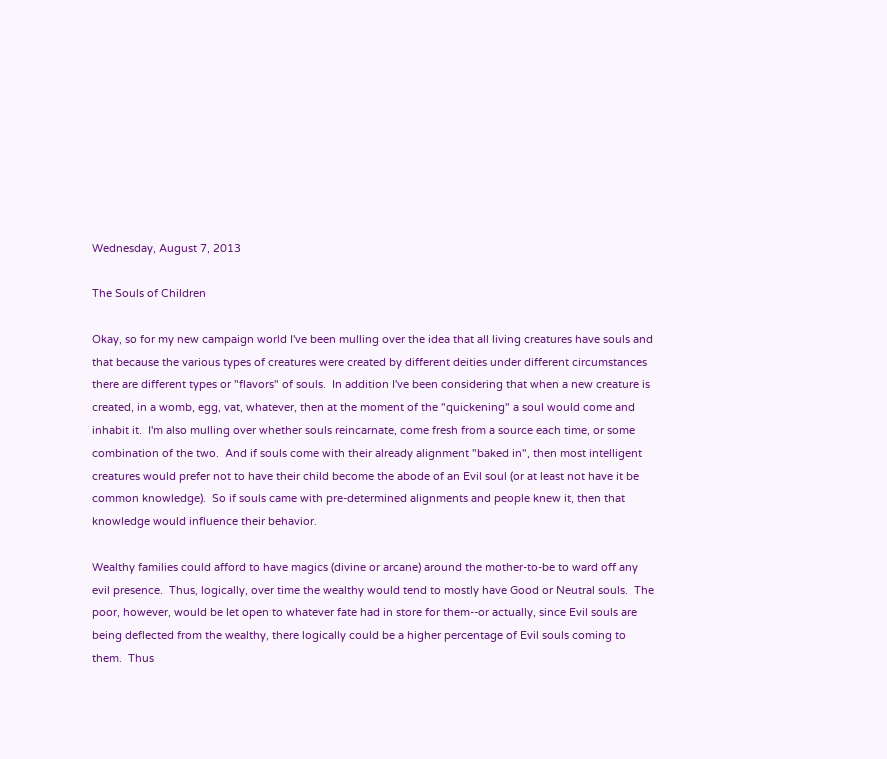Wednesday, August 7, 2013

The Souls of Children

Okay, so for my new campaign world I've been mulling over the idea that all living creatures have souls and that because the various types of creatures were created by different deities under different circumstances there are different types or "flavors" of souls.  In addition I've been considering that when a new creature is created, in a womb, egg, vat, whatever, then at the moment of the "quickening" a soul would come and inhabit it.  I'm also mulling over whether souls reincarnate, come fresh from a source each time, or some combination of the two.  And if souls come with their already alignment "baked in", then most intelligent creatures would prefer not to have their child become the abode of an Evil soul (or at least not have it be common knowledge).  So if souls came with pre-determined alignments and people knew it, then that knowledge would influence their behavior.

Wealthy families could afford to have magics (divine or arcane) around the mother-to-be to ward off any evil presence.  Thus, logically, over time the wealthy would tend to mostly have Good or Neutral souls.  The poor, however, would be let open to whatever fate had in store for them--or actually, since Evil souls are being deflected from the wealthy, there logically could be a higher percentage of Evil souls coming to them.  Thus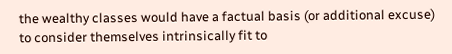the wealthy classes would have a factual basis (or additional excuse) to consider themselves intrinsically fit to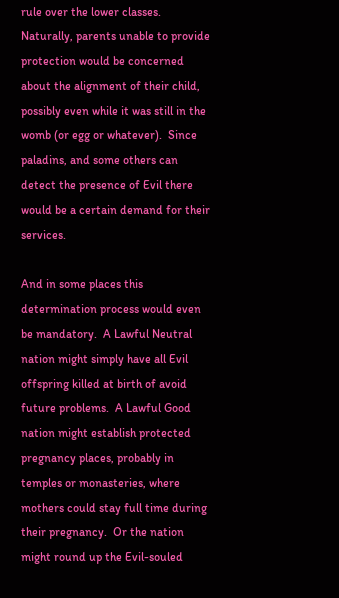rule over the lower classes.  Naturally, parents unable to provide protection would be concerned about the alignment of their child, possibly even while it was still in the womb (or egg or whatever).  Since paladins, and some others can detect the presence of Evil there would be a certain demand for their services.

And in some places this determination process would even be mandatory.  A Lawful Neutral nation might simply have all Evil offspring killed at birth of avoid future problems.  A Lawful Good nation might establish protected pregnancy places, probably in temples or monasteries, where mothers could stay full time during their pregnancy.  Or the nation  might round up the Evil-souled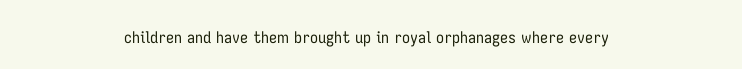children and have them brought up in royal orphanages where every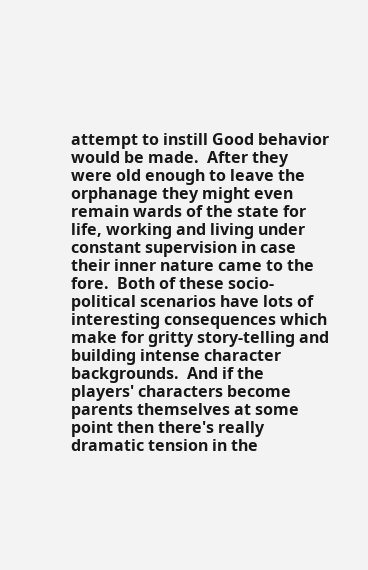attempt to instill Good behavior would be made.  After they were old enough to leave the orphanage they might even remain wards of the state for life, working and living under constant supervision in case their inner nature came to the fore.  Both of these socio-political scenarios have lots of interesting consequences which make for gritty story-telling and building intense character backgrounds.  And if the players' characters become parents themselves at some point then there's really dramatic tension in the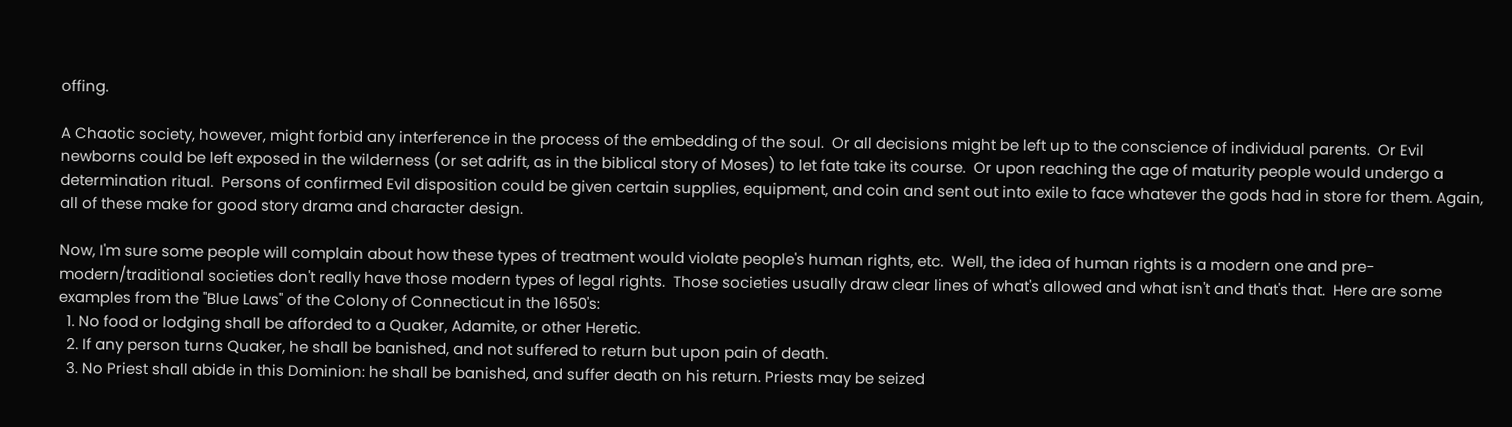offing.

A Chaotic society, however, might forbid any interference in the process of the embedding of the soul.  Or all decisions might be left up to the conscience of individual parents.  Or Evil newborns could be left exposed in the wilderness (or set adrift, as in the biblical story of Moses) to let fate take its course.  Or upon reaching the age of maturity people would undergo a determination ritual.  Persons of confirmed Evil disposition could be given certain supplies, equipment, and coin and sent out into exile to face whatever the gods had in store for them. Again, all of these make for good story drama and character design.

Now, I'm sure some people will complain about how these types of treatment would violate people's human rights, etc.  Well, the idea of human rights is a modern one and pre-modern/traditional societies don't really have those modern types of legal rights.  Those societies usually draw clear lines of what's allowed and what isn't and that's that.  Here are some examples from the "Blue Laws" of the Colony of Connecticut in the 1650's:
  1. No food or lodging shall be afforded to a Quaker, Adamite, or other Heretic.
  2. If any person turns Quaker, he shall be banished, and not suffered to return but upon pain of death.
  3. No Priest shall abide in this Dominion: he shall be banished, and suffer death on his return. Priests may be seized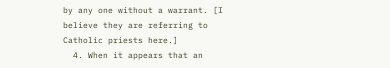by any one without a warrant. [I believe they are referring to Catholic priests here.]
  4. When it appears that an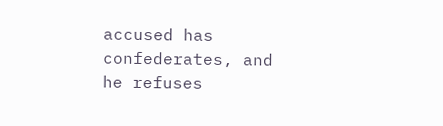accused has confederates, and he refuses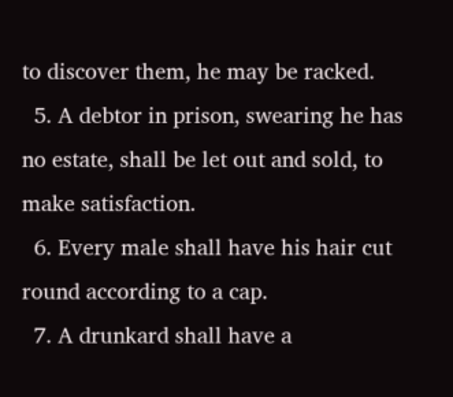to discover them, he may be racked.
  5. A debtor in prison, swearing he has no estate, shall be let out and sold, to make satisfaction.
  6. Every male shall have his hair cut round according to a cap.
  7. A drunkard shall have a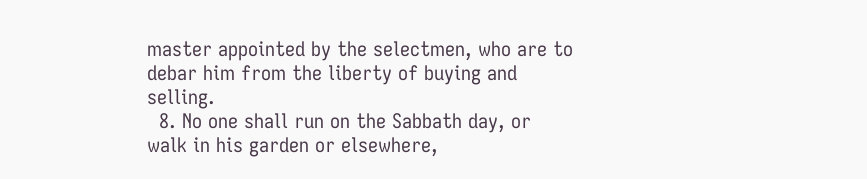master appointed by the selectmen, who are to debar him from the liberty of buying and selling.
  8. No one shall run on the Sabbath day, or walk in his garden or elsewhere,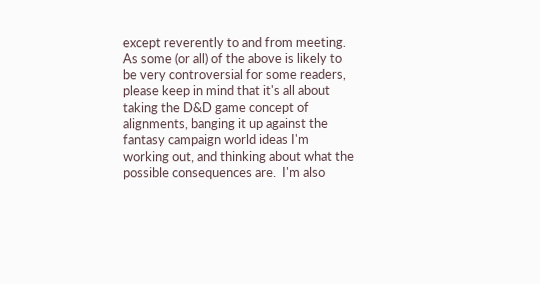except reverently to and from meeting.
As some (or all) of the above is likely to be very controversial for some readers, please keep in mind that it's all about taking the D&D game concept of alignments, banging it up against the fantasy campaign world ideas I'm working out, and thinking about what the possible consequences are.  I'm also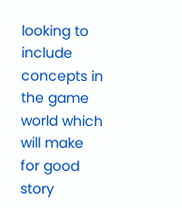looking to include concepts in the game world which will make for good story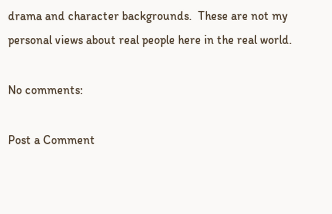drama and character backgrounds.  These are not my personal views about real people here in the real world.

No comments:

Post a Comment